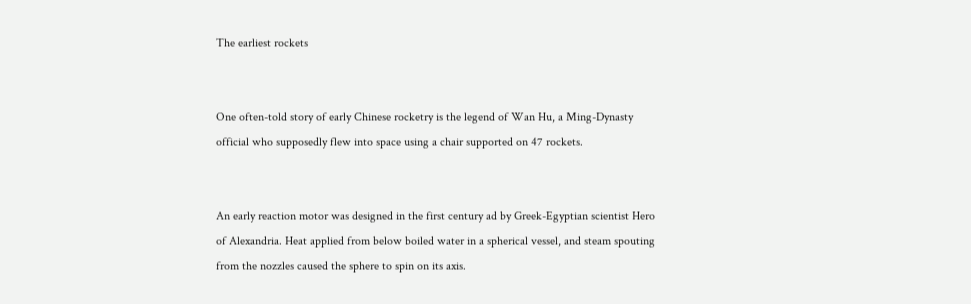The earliest rockets


One often-told story of early Chinese rocketry is the legend of Wan Hu, a Ming-Dynasty official who supposedly flew into space using a chair supported on 47 rockets.


An early reaction motor was designed in the first century ad by Greek-Egyptian scientist Hero of Alexandria. Heat applied from below boiled water in a spherical vessel, and steam spouting from the nozzles caused the sphere to spin on its axis.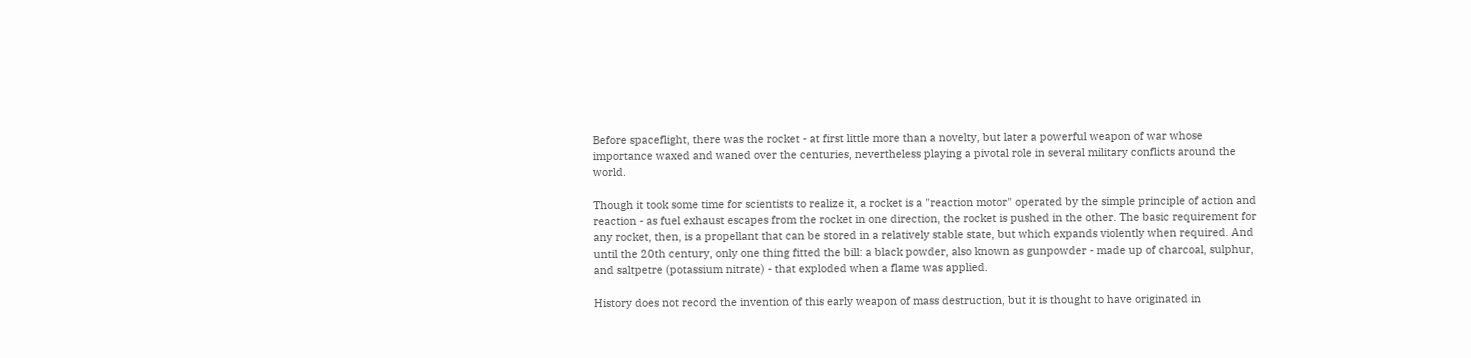Before spaceflight, there was the rocket - at first little more than a novelty, but later a powerful weapon of war whose importance waxed and waned over the centuries, nevertheless playing a pivotal role in several military conflicts around the world.

Though it took some time for scientists to realize it, a rocket is a "reaction motor" operated by the simple principle of action and reaction - as fuel exhaust escapes from the rocket in one direction, the rocket is pushed in the other. The basic requirement for any rocket, then, is a propellant that can be stored in a relatively stable state, but which expands violently when required. And until the 20th century, only one thing fitted the bill: a black powder, also known as gunpowder - made up of charcoal, sulphur, and saltpetre (potassium nitrate) - that exploded when a flame was applied.

History does not record the invention of this early weapon of mass destruction, but it is thought to have originated in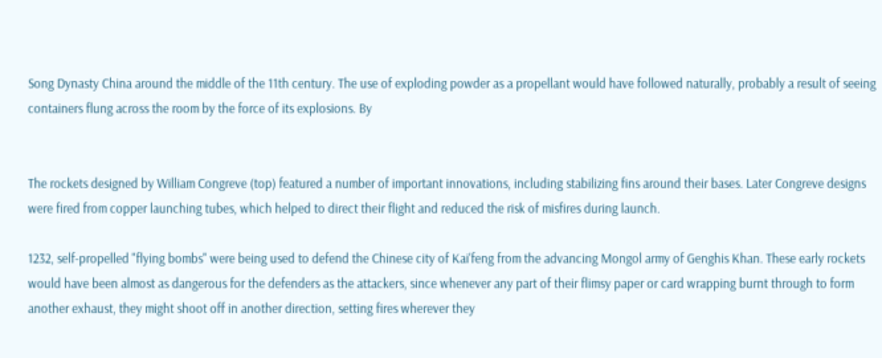Song Dynasty China around the middle of the 11th century. The use of exploding powder as a propellant would have followed naturally, probably a result of seeing containers flung across the room by the force of its explosions. By


The rockets designed by William Congreve (top) featured a number of important innovations, including stabilizing fins around their bases. Later Congreve designs were fired from copper launching tubes, which helped to direct their flight and reduced the risk of misfires during launch.

1232, self-propelled "flying bombs" were being used to defend the Chinese city of Kai'feng from the advancing Mongol army of Genghis Khan. These early rockets would have been almost as dangerous for the defenders as the attackers, since whenever any part of their flimsy paper or card wrapping burnt through to form another exhaust, they might shoot off in another direction, setting fires wherever they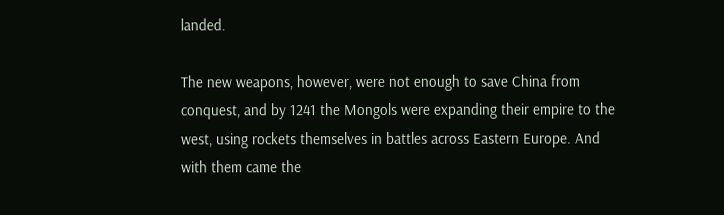landed.

The new weapons, however, were not enough to save China from conquest, and by 1241 the Mongols were expanding their empire to the west, using rockets themselves in battles across Eastern Europe. And with them came the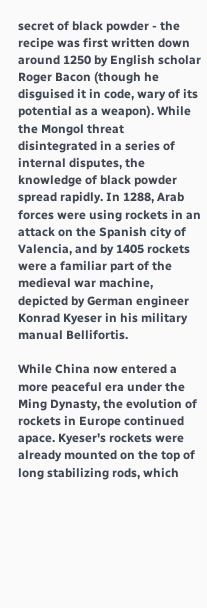secret of black powder - the recipe was first written down around 1250 by English scholar Roger Bacon (though he disguised it in code, wary of its potential as a weapon). While the Mongol threat disintegrated in a series of internal disputes, the knowledge of black powder spread rapidly. In 1288, Arab forces were using rockets in an attack on the Spanish city of Valencia, and by 1405 rockets were a familiar part of the medieval war machine, depicted by German engineer Konrad Kyeser in his military manual Bellifortis.

While China now entered a more peaceful era under the Ming Dynasty, the evolution of rockets in Europe continued apace. Kyeser's rockets were already mounted on the top of long stabilizing rods, which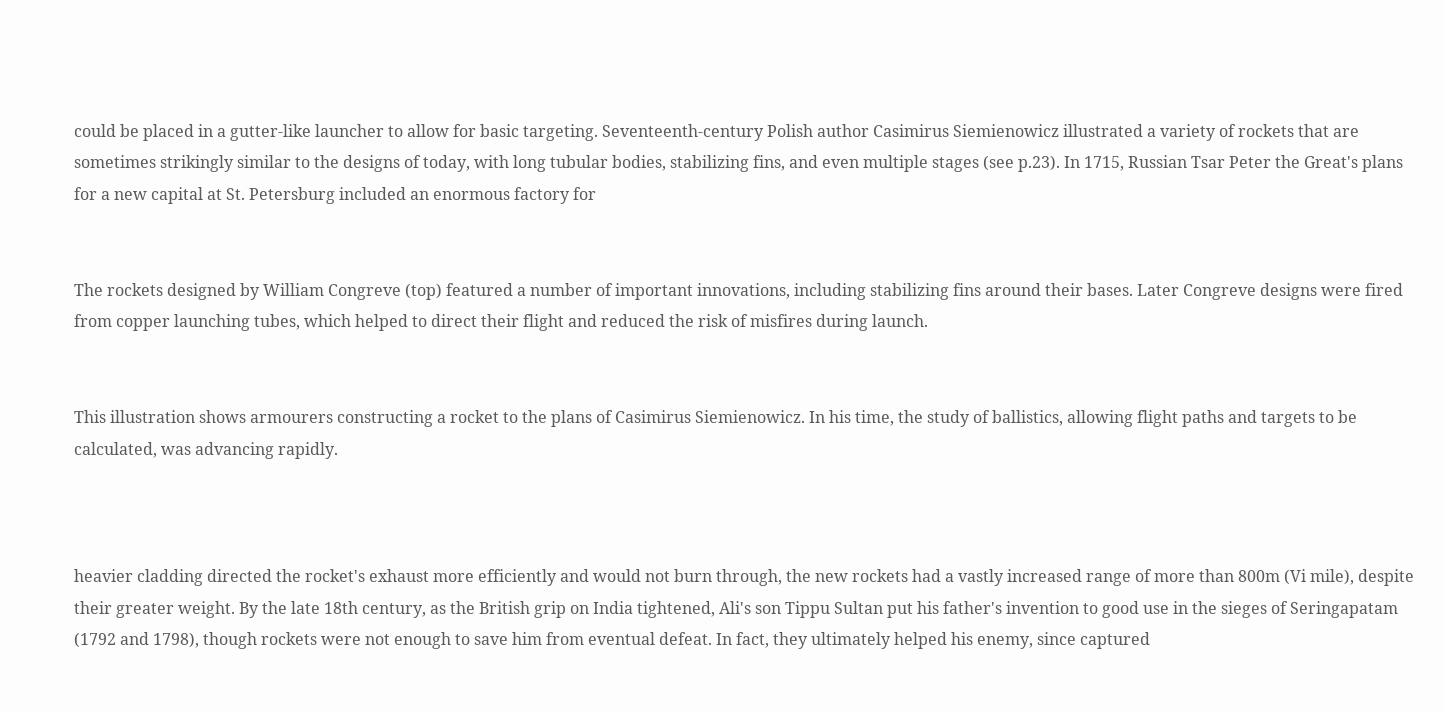could be placed in a gutter-like launcher to allow for basic targeting. Seventeenth-century Polish author Casimirus Siemienowicz illustrated a variety of rockets that are sometimes strikingly similar to the designs of today, with long tubular bodies, stabilizing fins, and even multiple stages (see p.23). In 1715, Russian Tsar Peter the Great's plans for a new capital at St. Petersburg included an enormous factory for


The rockets designed by William Congreve (top) featured a number of important innovations, including stabilizing fins around their bases. Later Congreve designs were fired from copper launching tubes, which helped to direct their flight and reduced the risk of misfires during launch.


This illustration shows armourers constructing a rocket to the plans of Casimirus Siemienowicz. In his time, the study of ballistics, allowing flight paths and targets to be calculated, was advancing rapidly.



heavier cladding directed the rocket's exhaust more efficiently and would not burn through, the new rockets had a vastly increased range of more than 800m (Vi mile), despite their greater weight. By the late 18th century, as the British grip on India tightened, Ali's son Tippu Sultan put his father's invention to good use in the sieges of Seringapatam (1792 and 1798), though rockets were not enough to save him from eventual defeat. In fact, they ultimately helped his enemy, since captured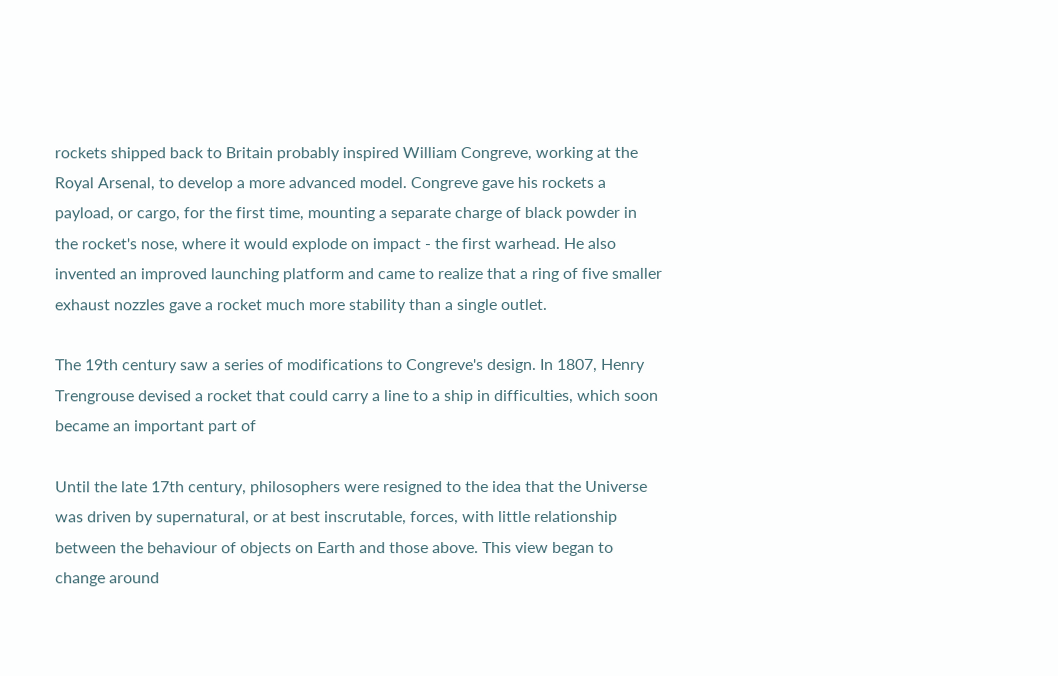rockets shipped back to Britain probably inspired William Congreve, working at the Royal Arsenal, to develop a more advanced model. Congreve gave his rockets a payload, or cargo, for the first time, mounting a separate charge of black powder in the rocket's nose, where it would explode on impact - the first warhead. He also invented an improved launching platform and came to realize that a ring of five smaller exhaust nozzles gave a rocket much more stability than a single outlet.

The 19th century saw a series of modifications to Congreve's design. In 1807, Henry Trengrouse devised a rocket that could carry a line to a ship in difficulties, which soon became an important part of

Until the late 17th century, philosophers were resigned to the idea that the Universe was driven by supernatural, or at best inscrutable, forces, with little relationship between the behaviour of objects on Earth and those above. This view began to change around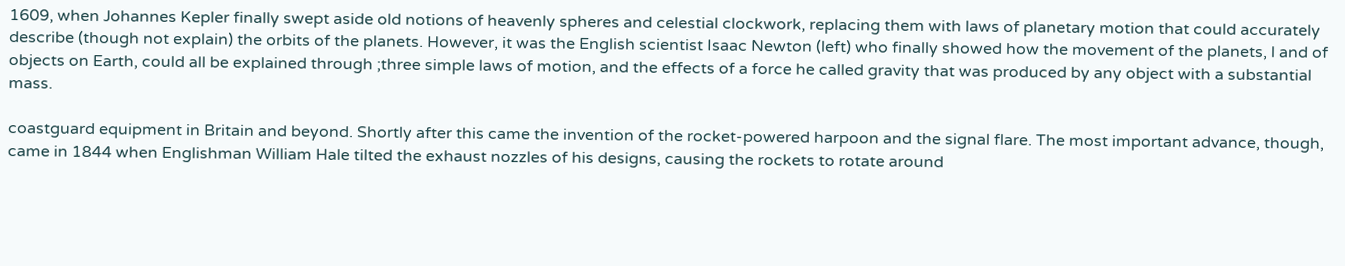1609, when Johannes Kepler finally swept aside old notions of heavenly spheres and celestial clockwork, replacing them with laws of planetary motion that could accurately describe (though not explain) the orbits of the planets. However, it was the English scientist Isaac Newton (left) who finally showed how the movement of the planets, l and of objects on Earth, could all be explained through ;three simple laws of motion, and the effects of a force he called gravity that was produced by any object with a substantial mass.

coastguard equipment in Britain and beyond. Shortly after this came the invention of the rocket-powered harpoon and the signal flare. The most important advance, though, came in 1844 when Englishman William Hale tilted the exhaust nozzles of his designs, causing the rockets to rotate around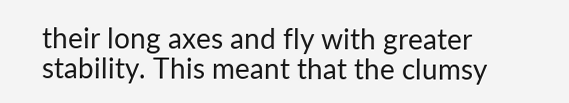their long axes and fly with greater stability. This meant that the clumsy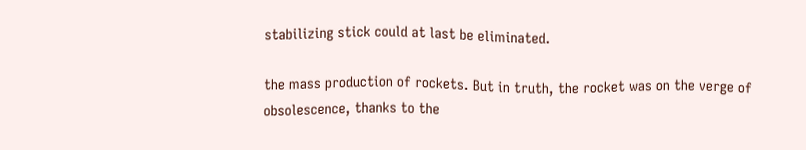stabilizing stick could at last be eliminated.

the mass production of rockets. But in truth, the rocket was on the verge of obsolescence, thanks to the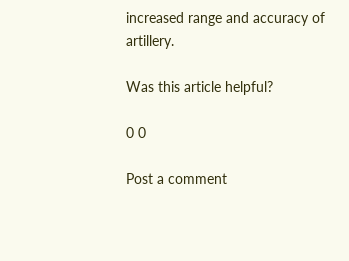increased range and accuracy of artillery.

Was this article helpful?

0 0

Post a comment